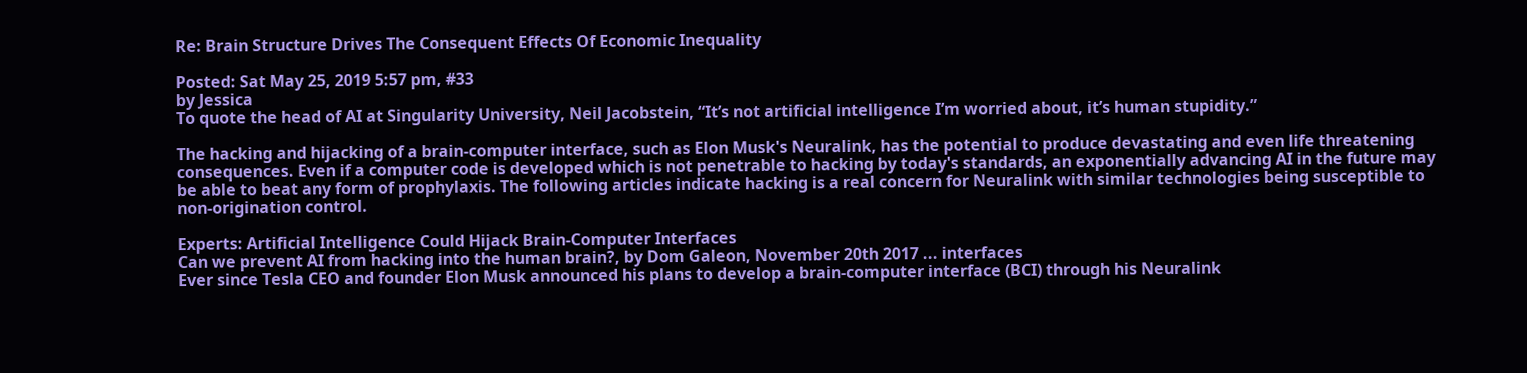Re: Brain Structure Drives The Consequent Effects Of Economic Inequality

Posted: Sat May 25, 2019 5:57 pm, #33
by Jessica
To quote the head of AI at Singularity University, Neil Jacobstein, “It’s not artificial intelligence I’m worried about, it’s human stupidity.”

The hacking and hijacking of a brain-computer interface, such as Elon Musk's Neuralink, has the potential to produce devastating and even life threatening consequences. Even if a computer code is developed which is not penetrable to hacking by today's standards, an exponentially advancing AI in the future may be able to beat any form of prophylaxis. The following articles indicate hacking is a real concern for Neuralink with similar technologies being susceptible to non-origination control.

Experts: Artificial Intelligence Could Hijack Brain-Computer Interfaces
Can we prevent AI from hacking into the human brain?, by Dom Galeon, November 20th 2017 ... interfaces
Ever since Tesla CEO and founder Elon Musk announced his plans to develop a brain-computer interface (BCI) through his Neuralink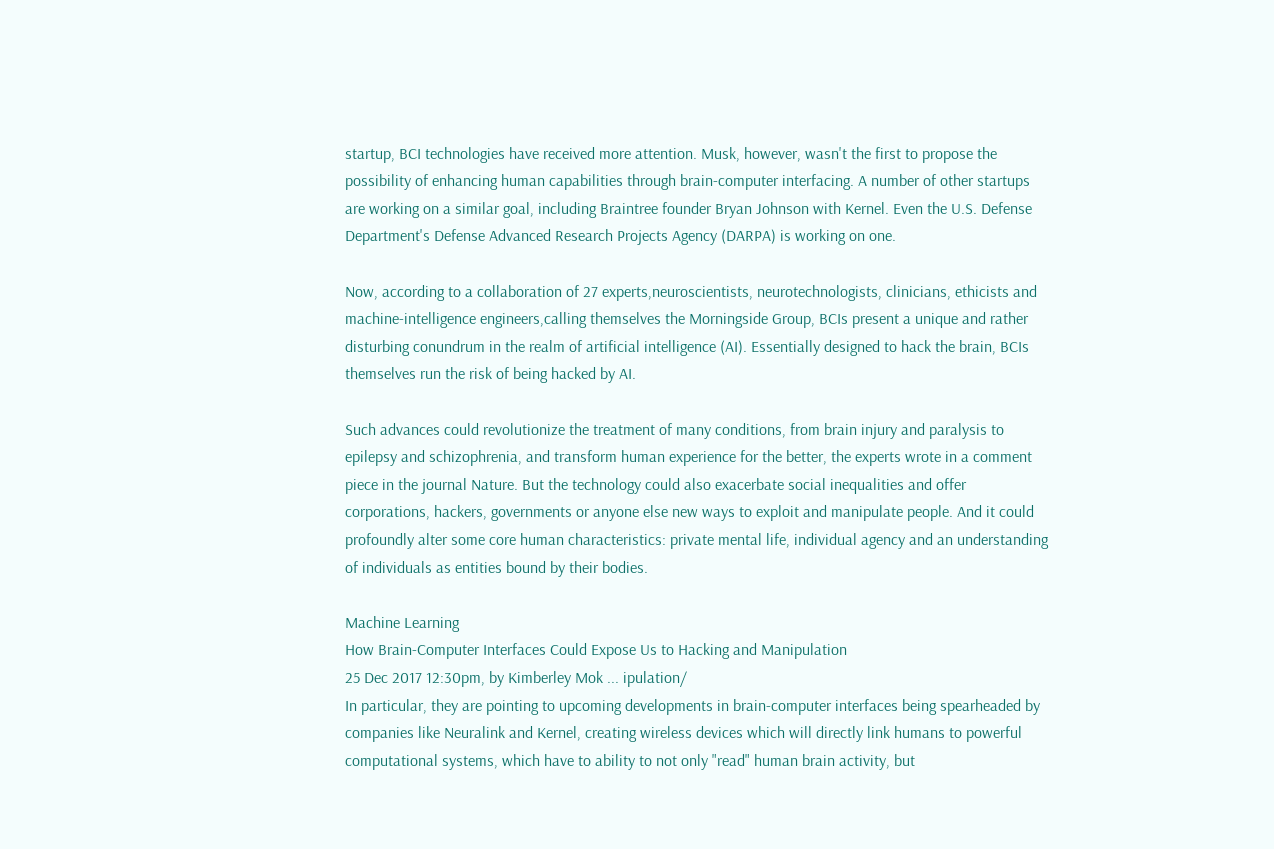startup, BCI technologies have received more attention. Musk, however, wasn't the first to propose the possibility of enhancing human capabilities through brain-computer interfacing. A number of other startups are working on a similar goal, including Braintree founder Bryan Johnson with Kernel. Even the U.S. Defense Department's Defense Advanced Research Projects Agency (DARPA) is working on one.

Now, according to a collaboration of 27 experts,neuroscientists, neurotechnologists, clinicians, ethicists and machine-intelligence engineers,calling themselves the Morningside Group, BCIs present a unique and rather disturbing conundrum in the realm of artificial intelligence (AI). Essentially designed to hack the brain, BCIs themselves run the risk of being hacked by AI.

Such advances could revolutionize the treatment of many conditions, from brain injury and paralysis to epilepsy and schizophrenia, and transform human experience for the better, the experts wrote in a comment piece in the journal Nature. But the technology could also exacerbate social inequalities and offer corporations, hackers, governments or anyone else new ways to exploit and manipulate people. And it could profoundly alter some core human characteristics: private mental life, individual agency and an understanding of individuals as entities bound by their bodies.

Machine Learning
How Brain-Computer Interfaces Could Expose Us to Hacking and Manipulation
25 Dec 2017 12:30pm, by Kimberley Mok ... ipulation/
In particular, they are pointing to upcoming developments in brain-computer interfaces being spearheaded by companies like Neuralink and Kernel, creating wireless devices which will directly link humans to powerful computational systems, which have to ability to not only "read" human brain activity, but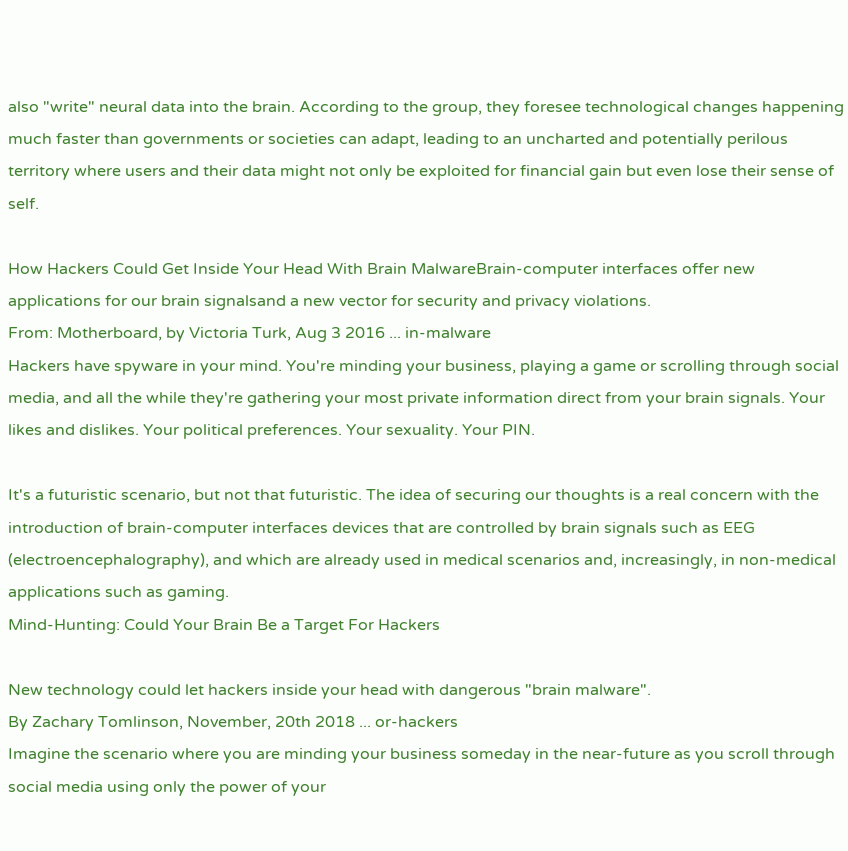also "write" neural data into the brain. According to the group, they foresee technological changes happening much faster than governments or societies can adapt, leading to an uncharted and potentially perilous territory where users and their data might not only be exploited for financial gain but even lose their sense of self.

How Hackers Could Get Inside Your Head With Brain MalwareBrain-computer interfaces offer new applications for our brain signalsand a new vector for security and privacy violations.
From: Motherboard, by Victoria Turk, Aug 3 2016 ... in-malware
Hackers have spyware in your mind. You're minding your business, playing a game or scrolling through social media, and all the while they're gathering your most private information direct from your brain signals. Your likes and dislikes. Your political preferences. Your sexuality. Your PIN.

It's a futuristic scenario, but not that futuristic. The idea of securing our thoughts is a real concern with the introduction of brain-computer interfaces devices that are controlled by brain signals such as EEG (electroencephalography), and which are already used in medical scenarios and, increasingly, in non-medical applications such as gaming.
Mind-Hunting: Could Your Brain Be a Target For Hackers

New technology could let hackers inside your head with dangerous "brain malware".
By Zachary Tomlinson, November, 20th 2018 ... or-hackers
Imagine the scenario where you are minding your business someday in the near-future as you scroll through social media using only the power of your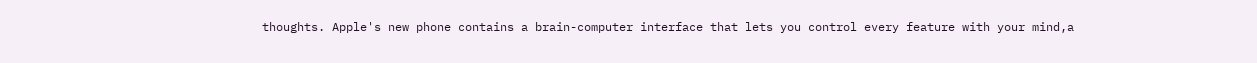thoughts. Apple's new phone contains a brain-computer interface that lets you control every feature with your mind,a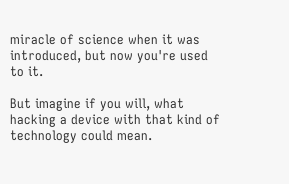miracle of science when it was introduced, but now you're used to it.

But imagine if you will, what hacking a device with that kind of technology could mean.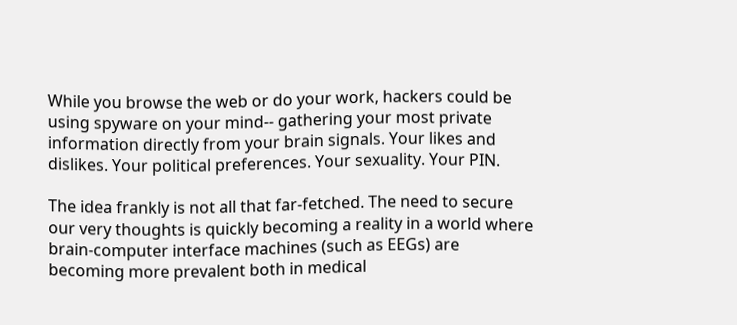While you browse the web or do your work, hackers could be using spyware on your mind-- gathering your most private information directly from your brain signals. Your likes and dislikes. Your political preferences. Your sexuality. Your PIN.

The idea frankly is not all that far-fetched. The need to secure our very thoughts is quickly becoming a reality in a world where brain-computer interface machines (such as EEGs) are becoming more prevalent both in medical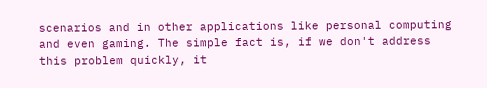scenarios and in other applications like personal computing and even gaming. The simple fact is, if we don't address this problem quickly, it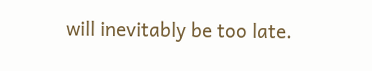will inevitably be too late.